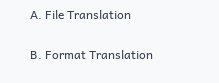A. File Translation

B. Format Translation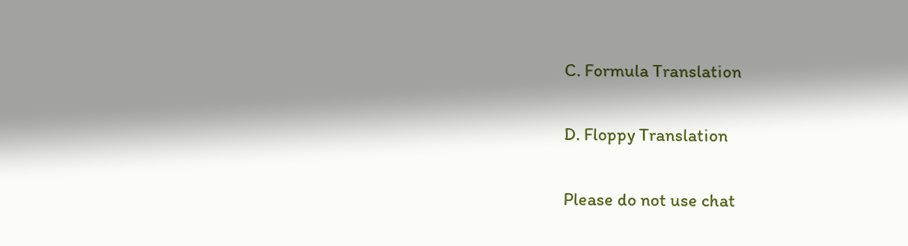C. Formula Translation

D. Floppy Translation

Please do not use chat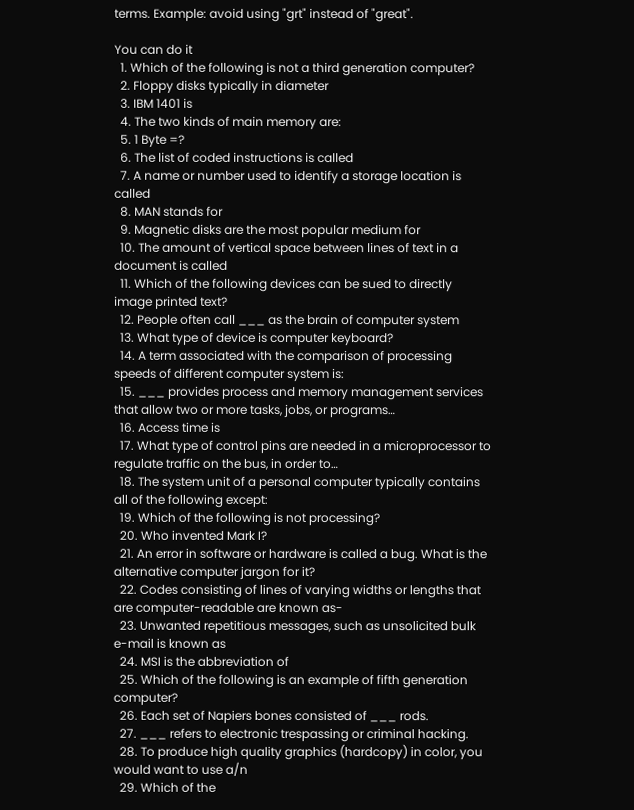terms. Example: avoid using "grt" instead of "great".

You can do it
  1. Which of the following is not a third generation computer?
  2. Floppy disks typically in diameter
  3. IBM 1401 is
  4. The two kinds of main memory are:
  5. 1 Byte =?
  6. The list of coded instructions is called
  7. A name or number used to identify a storage location is called
  8. MAN stands for
  9. Magnetic disks are the most popular medium for
  10. The amount of vertical space between lines of text in a document is called
  11. Which of the following devices can be sued to directly image printed text?
  12. People often call ___ as the brain of computer system
  13. What type of device is computer keyboard?
  14. A term associated with the comparison of processing speeds of different computer system is:
  15. ___ provides process and memory management services that allow two or more tasks, jobs, or programs…
  16. Access time is
  17. What type of control pins are needed in a microprocessor to regulate traffic on the bus, in order to…
  18. The system unit of a personal computer typically contains all of the following except:
  19. Which of the following is not processing?
  20. Who invented Mark I?
  21. An error in software or hardware is called a bug. What is the alternative computer jargon for it?
  22. Codes consisting of lines of varying widths or lengths that are computer-readable are known as-
  23. Unwanted repetitious messages, such as unsolicited bulk e-mail is known as
  24. MSI is the abbreviation of
  25. Which of the following is an example of fifth generation computer?
  26. Each set of Napiers bones consisted of ___ rods.
  27. ___ refers to electronic trespassing or criminal hacking.
  28. To produce high quality graphics (hardcopy) in color, you would want to use a/n
  29. Which of the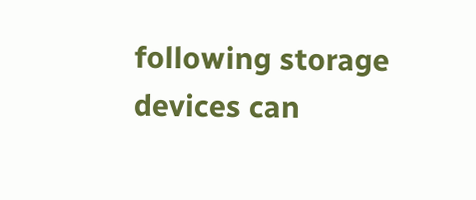following storage devices can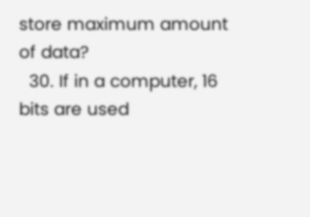store maximum amount of data?
  30. If in a computer, 16 bits are used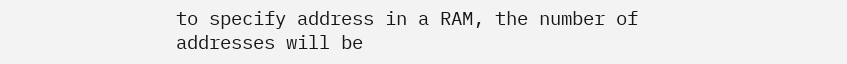to specify address in a RAM, the number of addresses will be